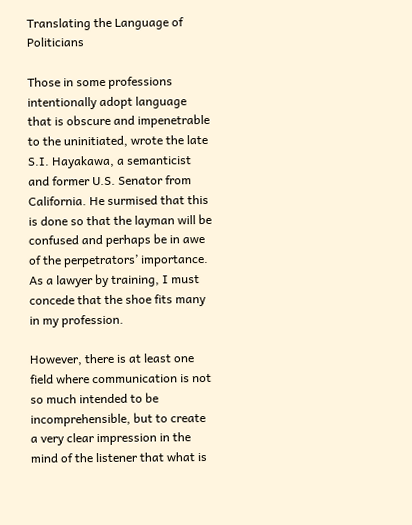Translating the Language of Politicians

Those in some professions intentionally adopt language that is obscure and impenetrable to the uninitiated, wrote the late S.I. Hayakawa, a semanticist and former U.S. Senator from California. He surmised that this is done so that the layman will be confused and perhaps be in awe of the perpetrators’ importance. As a lawyer by training, I must concede that the shoe fits many in my profession.

However, there is at least one field where communication is not so much intended to be incomprehensible, but to create a very clear impression in the mind of the listener that what is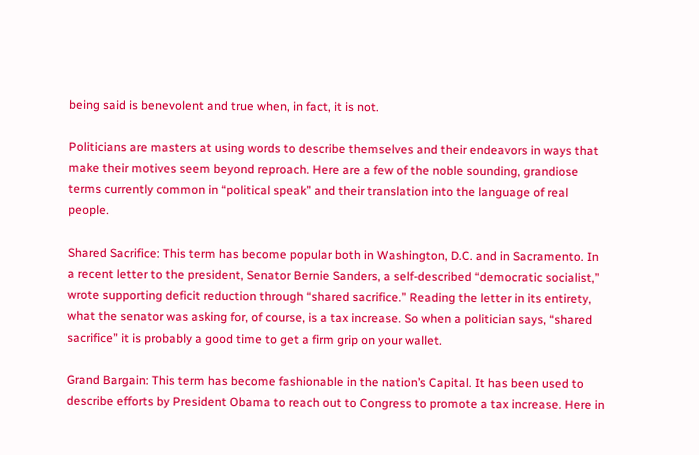being said is benevolent and true when, in fact, it is not.

Politicians are masters at using words to describe themselves and their endeavors in ways that make their motives seem beyond reproach. Here are a few of the noble sounding, grandiose terms currently common in “political speak” and their translation into the language of real people.

Shared Sacrifice: This term has become popular both in Washington, D.C. and in Sacramento. In a recent letter to the president, Senator Bernie Sanders, a self-described “democratic socialist,” wrote supporting deficit reduction through “shared sacrifice.” Reading the letter in its entirety, what the senator was asking for, of course, is a tax increase. So when a politician says, “shared sacrifice” it is probably a good time to get a firm grip on your wallet.

Grand Bargain: This term has become fashionable in the nation’s Capital. It has been used to describe efforts by President Obama to reach out to Congress to promote a tax increase. Here in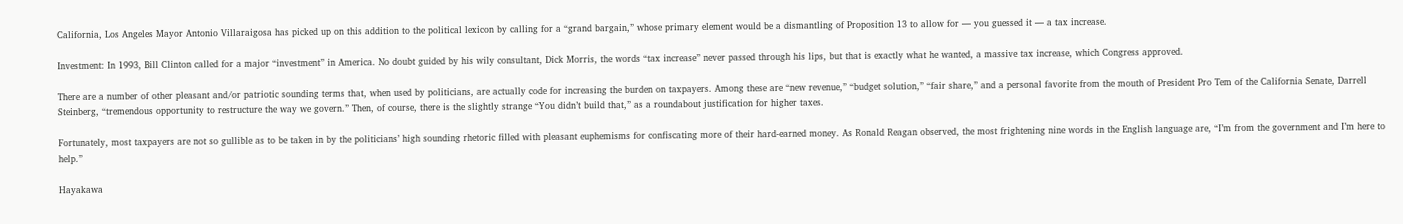California, Los Angeles Mayor Antonio Villaraigosa has picked up on this addition to the political lexicon by calling for a “grand bargain,” whose primary element would be a dismantling of Proposition 13 to allow for — you guessed it — a tax increase.

Investment: In 1993, Bill Clinton called for a major “investment” in America. No doubt guided by his wily consultant, Dick Morris, the words “tax increase” never passed through his lips, but that is exactly what he wanted, a massive tax increase, which Congress approved.

There are a number of other pleasant and/or patriotic sounding terms that, when used by politicians, are actually code for increasing the burden on taxpayers. Among these are “new revenue,” “budget solution,” “fair share,” and a personal favorite from the mouth of President Pro Tem of the California Senate, Darrell Steinberg, “tremendous opportunity to restructure the way we govern.” Then, of course, there is the slightly strange “You didn’t build that,” as a roundabout justification for higher taxes.

Fortunately, most taxpayers are not so gullible as to be taken in by the politicians’ high sounding rhetoric filled with pleasant euphemisms for confiscating more of their hard-earned money. As Ronald Reagan observed, the most frightening nine words in the English language are, “I’m from the government and I’m here to help.”

Hayakawa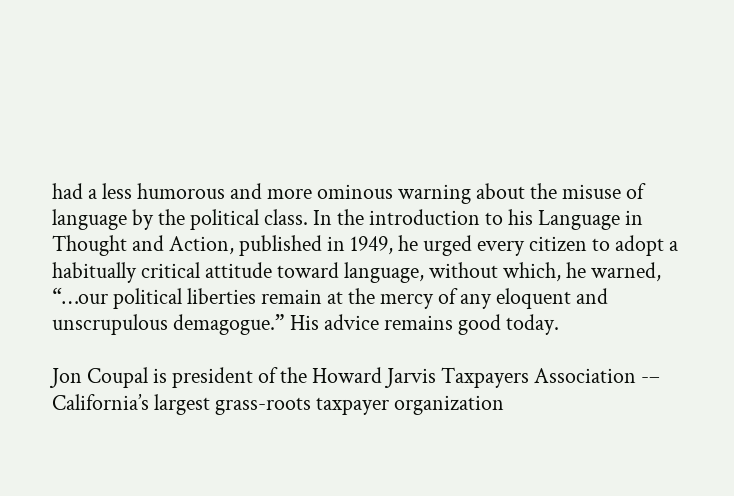had a less humorous and more ominous warning about the misuse of language by the political class. In the introduction to his Language in Thought and Action, published in 1949, he urged every citizen to adopt a habitually critical attitude toward language, without which, he warned, “…our political liberties remain at the mercy of any eloquent and unscrupulous demagogue.” His advice remains good today.

Jon Coupal is president of the Howard Jarvis Taxpayers Association -– California’s largest grass-roots taxpayer organization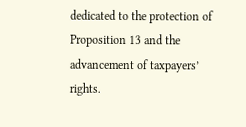dedicated to the protection of Proposition 13 and the advancement of taxpayers’ rights.